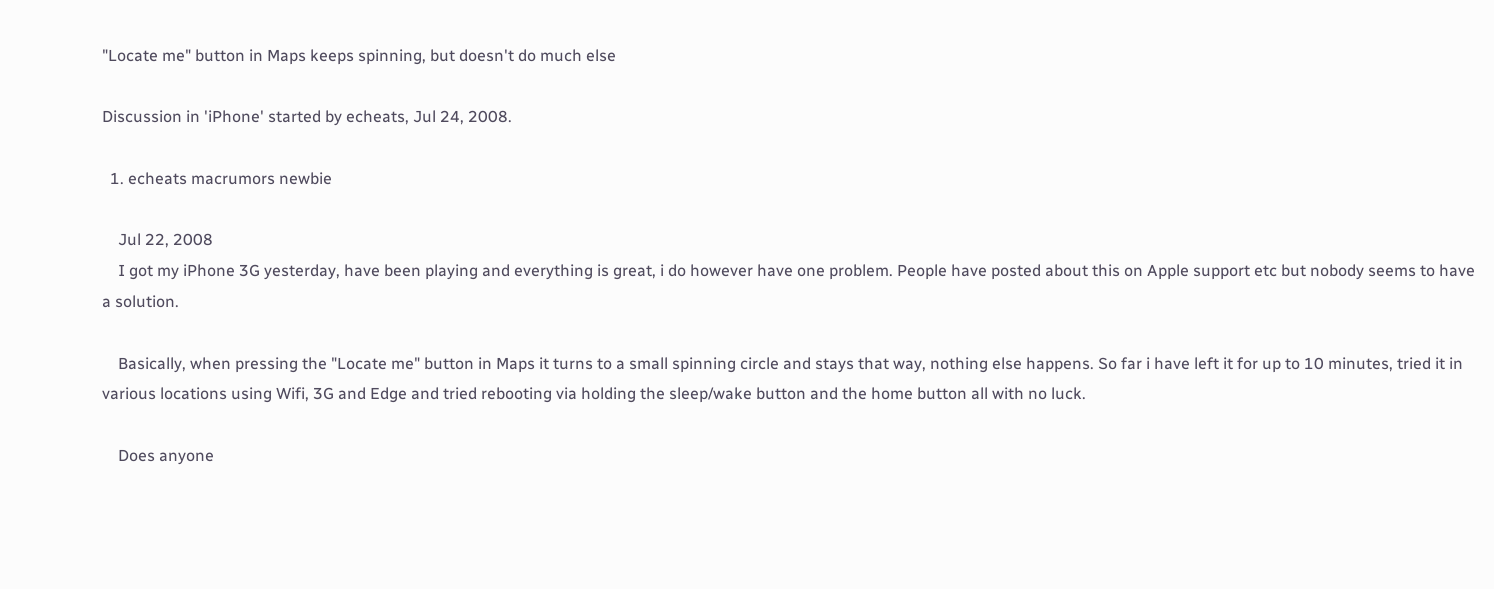"Locate me" button in Maps keeps spinning, but doesn't do much else

Discussion in 'iPhone' started by echeats, Jul 24, 2008.

  1. echeats macrumors newbie

    Jul 22, 2008
    I got my iPhone 3G yesterday, have been playing and everything is great, i do however have one problem. People have posted about this on Apple support etc but nobody seems to have a solution.

    Basically, when pressing the "Locate me" button in Maps it turns to a small spinning circle and stays that way, nothing else happens. So far i have left it for up to 10 minutes, tried it in various locations using Wifi, 3G and Edge and tried rebooting via holding the sleep/wake button and the home button all with no luck.

    Does anyone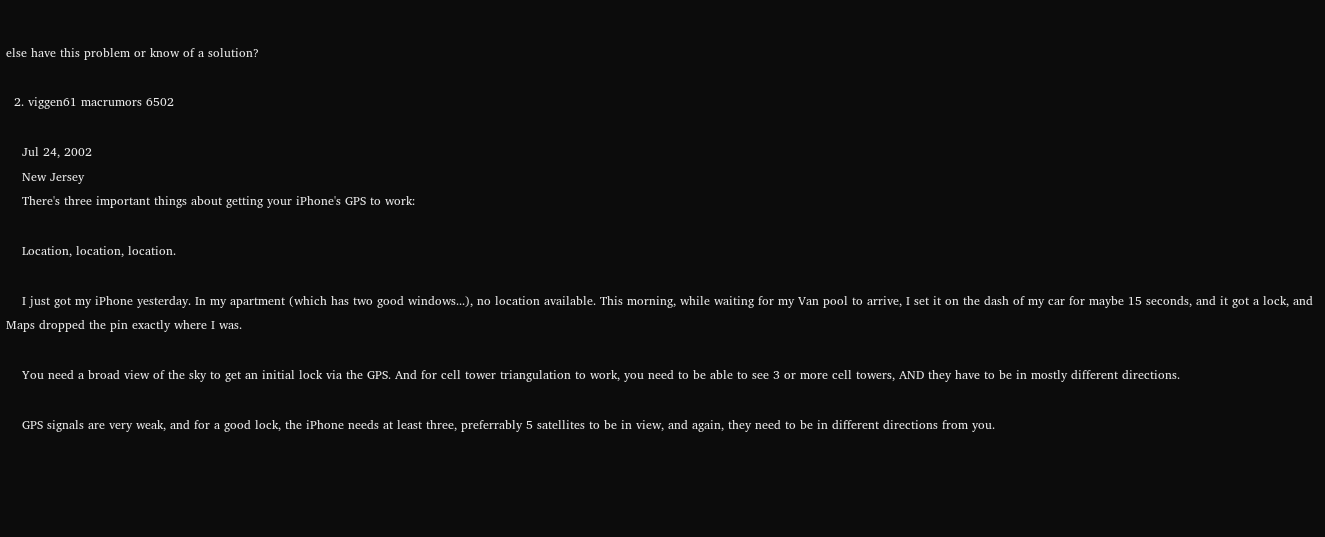else have this problem or know of a solution?

  2. viggen61 macrumors 6502

    Jul 24, 2002
    New Jersey
    There's three important things about getting your iPhone's GPS to work:

    Location, location, location.

    I just got my iPhone yesterday. In my apartment (which has two good windows...), no location available. This morning, while waiting for my Van pool to arrive, I set it on the dash of my car for maybe 15 seconds, and it got a lock, and Maps dropped the pin exactly where I was.

    You need a broad view of the sky to get an initial lock via the GPS. And for cell tower triangulation to work, you need to be able to see 3 or more cell towers, AND they have to be in mostly different directions.

    GPS signals are very weak, and for a good lock, the iPhone needs at least three, preferrably 5 satellites to be in view, and again, they need to be in different directions from you.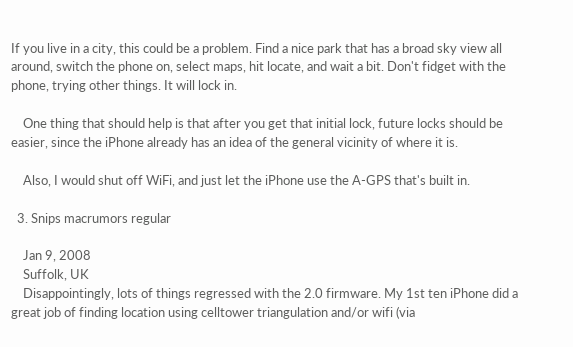If you live in a city, this could be a problem. Find a nice park that has a broad sky view all around, switch the phone on, select maps, hit locate, and wait a bit. Don't fidget with the phone, trying other things. It will lock in.

    One thing that should help is that after you get that initial lock, future locks should be easier, since the iPhone already has an idea of the general vicinity of where it is.

    Also, I would shut off WiFi, and just let the iPhone use the A-GPS that's built in.

  3. Snips macrumors regular

    Jan 9, 2008
    Suffolk, UK
    Disappointingly, lots of things regressed with the 2.0 firmware. My 1st ten iPhone did a great job of finding location using celltower triangulation and/or wifi (via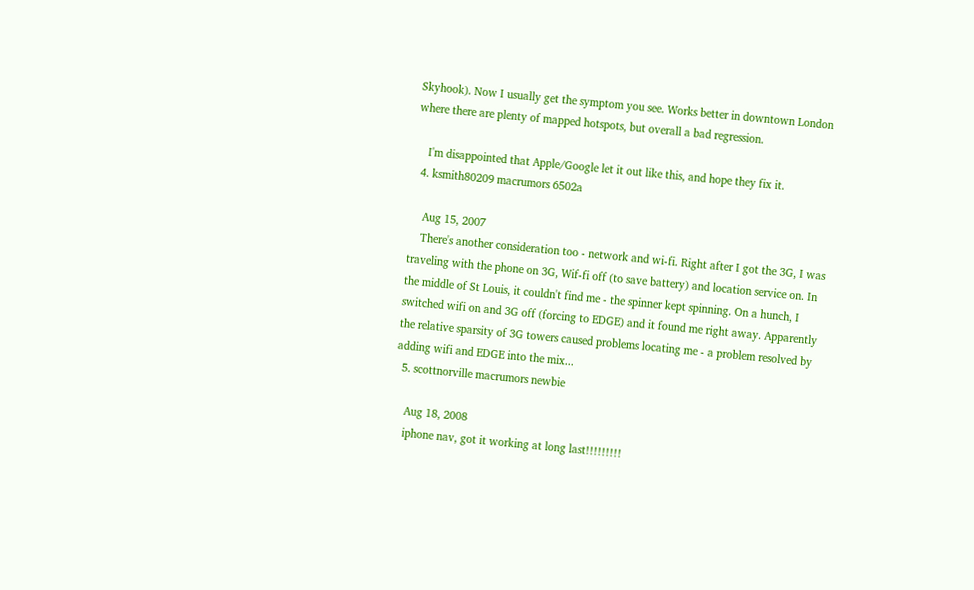Skyhook). Now I usually get the symptom you see. Works better in downtown London where there are plenty of mapped hotspots, but overall a bad regression.

    I'm disappointed that Apple/Google let it out like this, and hope they fix it.
  4. ksmith80209 macrumors 6502a

    Aug 15, 2007
    There's another consideration too - network and wi-fi. Right after I got the 3G, I was traveling with the phone on 3G, Wif-fi off (to save battery) and location service on. In the middle of St Louis, it couldn't find me - the spinner kept spinning. On a hunch, I switched wifi on and 3G off (forcing to EDGE) and it found me right away. Apparently the relative sparsity of 3G towers caused problems locating me - a problem resolved by adding wifi and EDGE into the mix...
  5. scottnorville macrumors newbie

    Aug 18, 2008
    iphone nav, got it working at long last!!!!!!!!!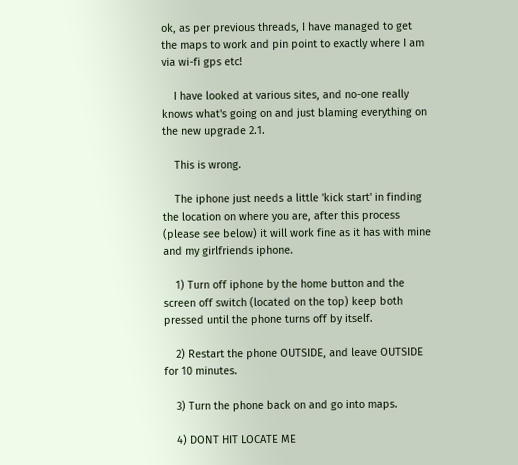ok, as per previous threads, I have managed to get the maps to work and pin point to exactly where I am via wi-fi gps etc!

    I have looked at various sites, and no-one really knows what's going on and just blaming everything on the new upgrade 2.1.

    This is wrong.

    The iphone just needs a little 'kick start' in finding the location on where you are, after this process (please see below) it will work fine as it has with mine and my girlfriends iphone.

    1) Turn off iphone by the home button and the screen off switch (located on the top) keep both pressed until the phone turns off by itself.

    2) Restart the phone OUTSIDE, and leave OUTSIDE for 10 minutes.

    3) Turn the phone back on and go into maps.

    4) DONT HIT LOCATE ME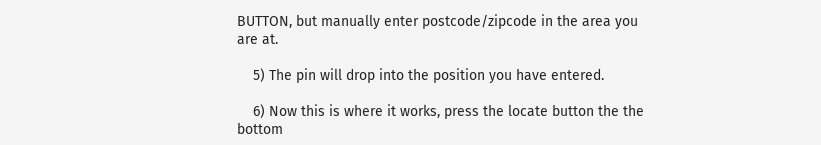BUTTON, but manually enter postcode/zipcode in the area you are at.

    5) The pin will drop into the position you have entered.

    6) Now this is where it works, press the locate button the the bottom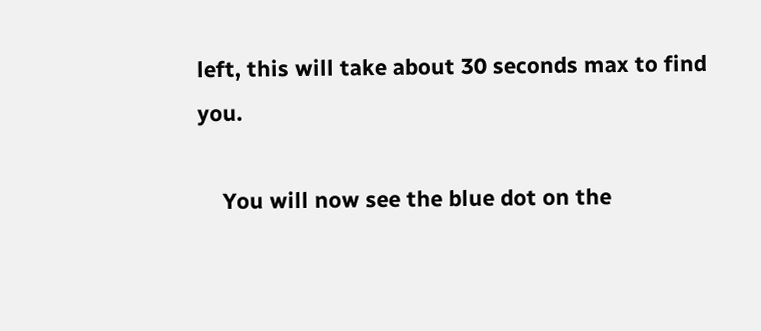left, this will take about 30 seconds max to find you.

    You will now see the blue dot on the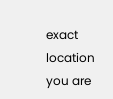exact location you are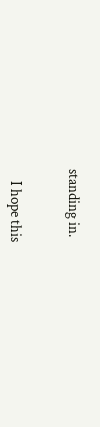standing in.


    I hope this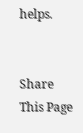helps.


Share This Page